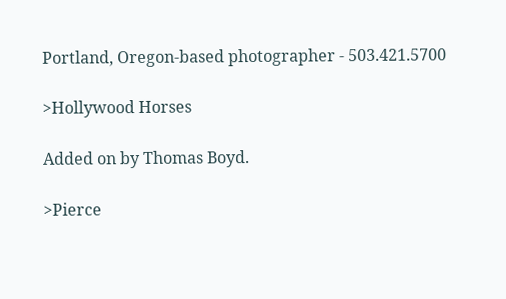Portland, Oregon-based photographer - 503.421.5700

>Hollywood Horses

Added on by Thomas Boyd.

>Pierce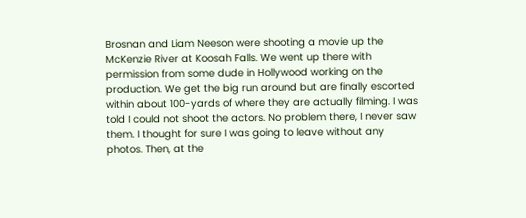Brosnan and Liam Neeson were shooting a movie up the McKenzie River at Koosah Falls. We went up there with permission from some dude in Hollywood working on the production. We get the big run around but are finally escorted within about 100-yards of where they are actually filming. I was told I could not shoot the actors. No problem there, I never saw them. I thought for sure I was going to leave without any photos. Then, at the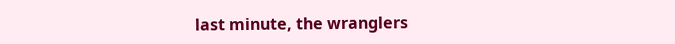last minute, the wranglers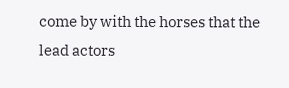come by with the horses that the lead actors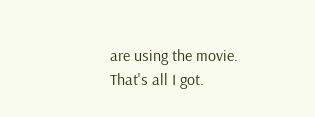are using the movie. That's all I got.